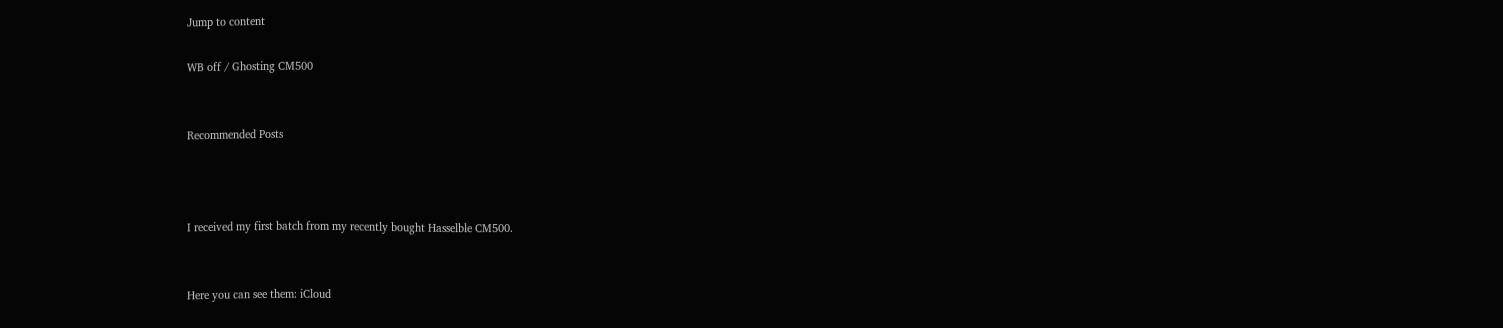Jump to content

WB off / Ghosting CM500


Recommended Posts



I received my first batch from my recently bought Hasselble CM500.


Here you can see them: iCloud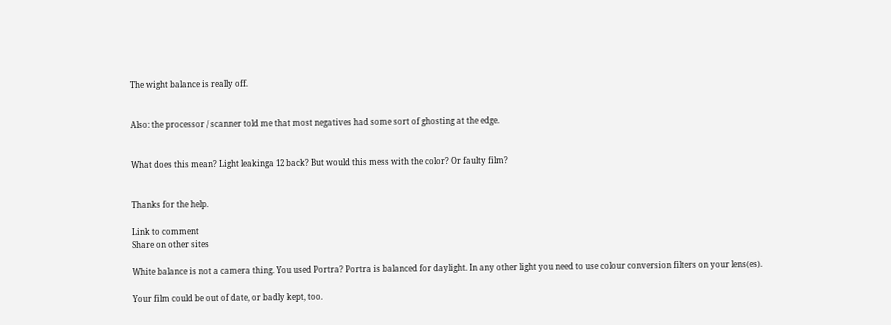The wight balance is really off.


Also: the processor / scanner told me that most negatives had some sort of ghosting at the edge.


What does this mean? Light leakinga 12 back? But would this mess with the color? Or faulty film?


Thanks for the help.

Link to comment
Share on other sites

White balance is not a camera thing. You used Portra? Portra is balanced for daylight. In any other light you need to use colour conversion filters on your lens(es).

Your film could be out of date, or badly kept, too.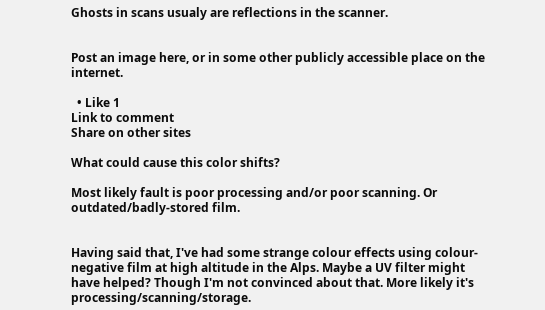Ghosts in scans usualy are reflections in the scanner.


Post an image here, or in some other publicly accessible place on the internet.

  • Like 1
Link to comment
Share on other sites

What could cause this color shifts?

Most likely fault is poor processing and/or poor scanning. Or outdated/badly-stored film.


Having said that, I've had some strange colour effects using colour-negative film at high altitude in the Alps. Maybe a UV filter might have helped? Though I'm not convinced about that. More likely it's processing/scanning/storage.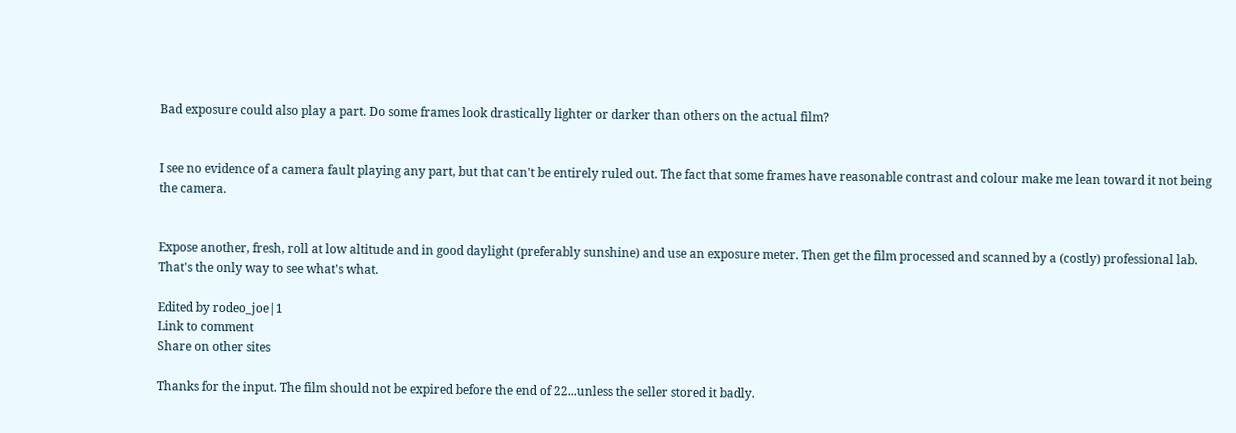Bad exposure could also play a part. Do some frames look drastically lighter or darker than others on the actual film?


I see no evidence of a camera fault playing any part, but that can't be entirely ruled out. The fact that some frames have reasonable contrast and colour make me lean toward it not being the camera.


Expose another, fresh, roll at low altitude and in good daylight (preferably sunshine) and use an exposure meter. Then get the film processed and scanned by a (costly) professional lab. That's the only way to see what's what.

Edited by rodeo_joe|1
Link to comment
Share on other sites

Thanks for the input. The film should not be expired before the end of 22...unless the seller stored it badly.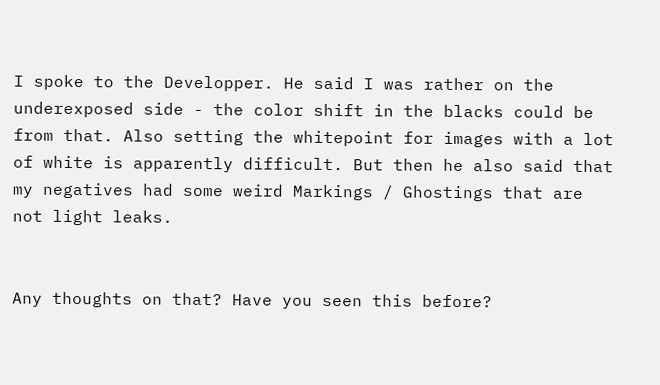I spoke to the Developper. He said I was rather on the underexposed side - the color shift in the blacks could be from that. Also setting the whitepoint for images with a lot of white is apparently difficult. But then he also said that my negatives had some weird Markings / Ghostings that are not light leaks.


Any thoughts on that? Have you seen this before?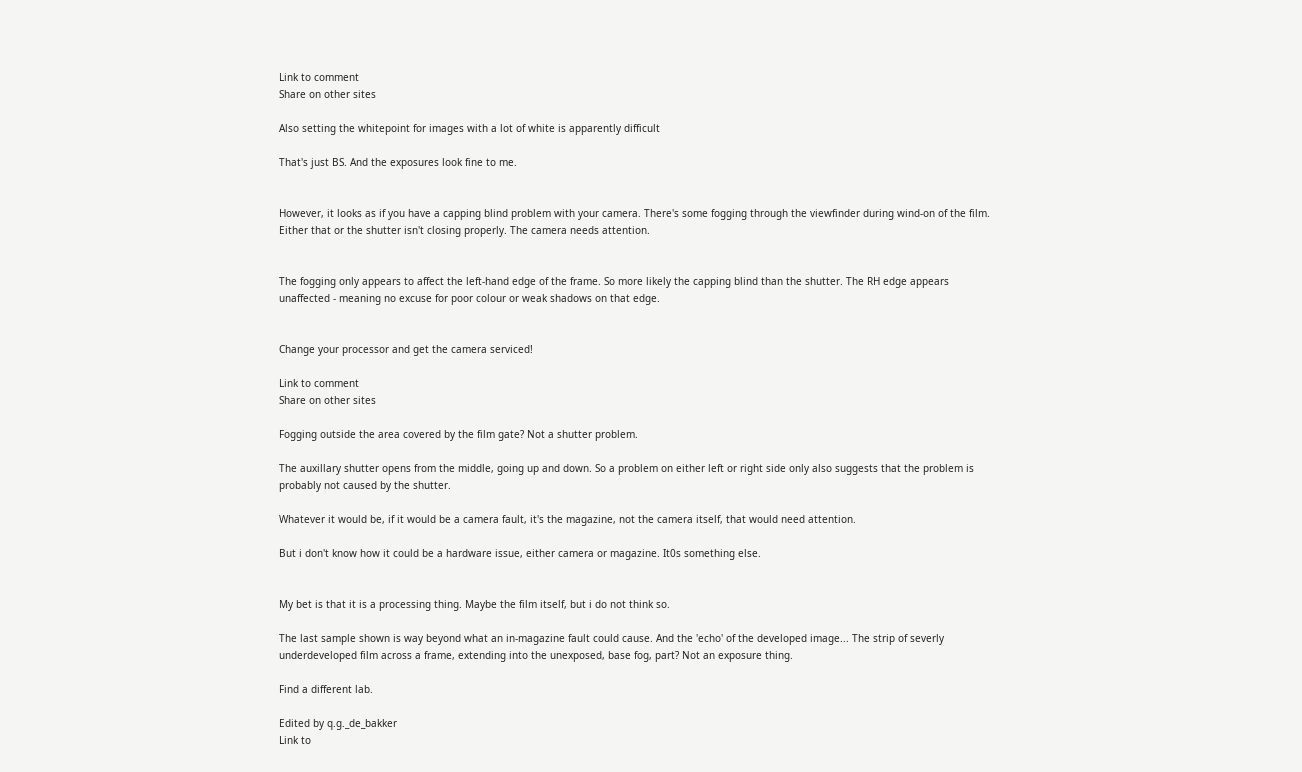Link to comment
Share on other sites

Also setting the whitepoint for images with a lot of white is apparently difficult

That's just BS. And the exposures look fine to me.


However, it looks as if you have a capping blind problem with your camera. There's some fogging through the viewfinder during wind-on of the film. Either that or the shutter isn't closing properly. The camera needs attention.


The fogging only appears to affect the left-hand edge of the frame. So more likely the capping blind than the shutter. The RH edge appears unaffected - meaning no excuse for poor colour or weak shadows on that edge.


Change your processor and get the camera serviced!

Link to comment
Share on other sites

Fogging outside the area covered by the film gate? Not a shutter problem.

The auxillary shutter opens from the middle, going up and down. So a problem on either left or right side only also suggests that the problem is probably not caused by the shutter.

Whatever it would be, if it would be a camera fault, it's the magazine, not the camera itself, that would need attention.

But i don't know how it could be a hardware issue, either camera or magazine. It0s something else.


My bet is that it is a processing thing. Maybe the film itself, but i do not think so.

The last sample shown is way beyond what an in-magazine fault could cause. And the 'echo' of the developed image... The strip of severly underdeveloped film across a frame, extending into the unexposed, base fog, part? Not an exposure thing.

Find a different lab.

Edited by q.g._de_bakker
Link to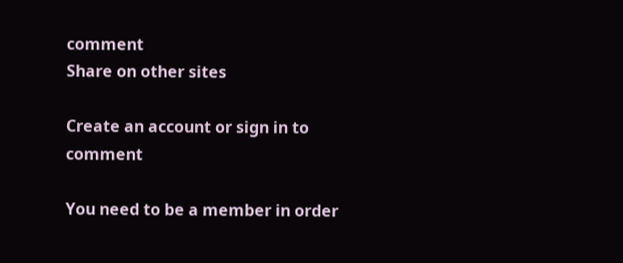comment
Share on other sites

Create an account or sign in to comment

You need to be a member in order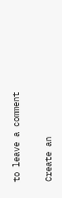to leave a comment

Create an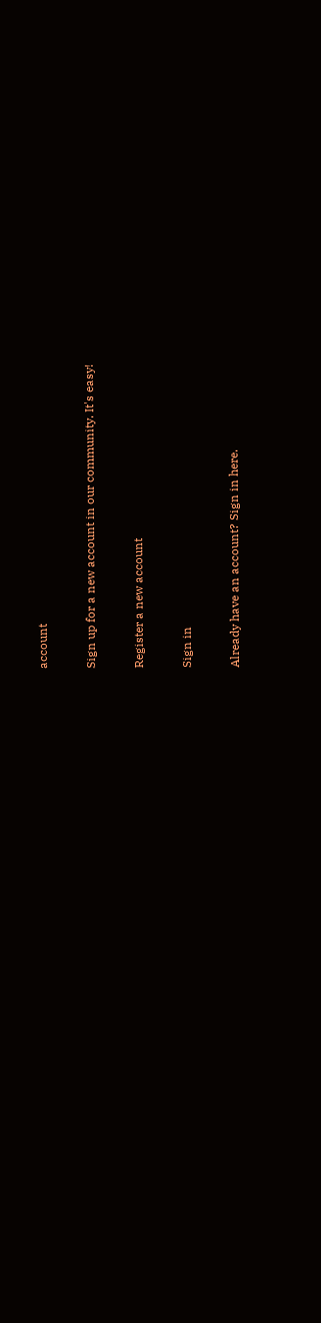account

Sign up for a new account in our community. It's easy!

Register a new account

Sign in

Already have an account? Sign in here.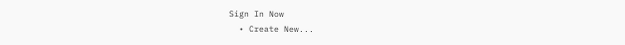Sign In Now
  • Create New...